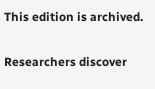This edition is archived.

Researchers discover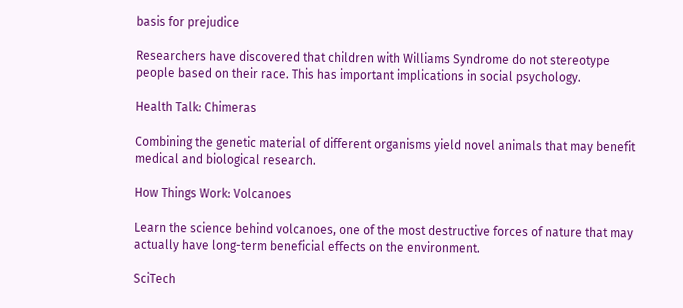basis for prejudice

Researchers have discovered that children with Williams Syndrome do not stereotype people based on their race. This has important implications in social psychology.

Health Talk: Chimeras

Combining the genetic material of different organisms yield novel animals that may benefit medical and biological research.

How Things Work: Volcanoes

Learn the science behind volcanoes, one of the most destructive forces of nature that may actually have long-term beneficial effects on the environment.

SciTech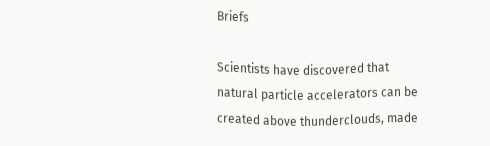Briefs

Scientists have discovered that natural particle accelerators can be created above thunderclouds, made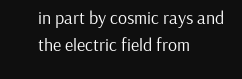in part by cosmic rays and the electric field from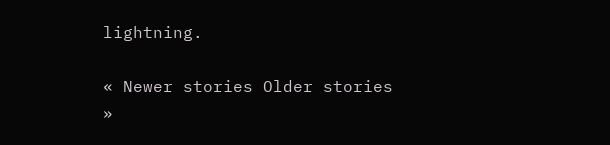lightning.

« Newer stories Older stories »